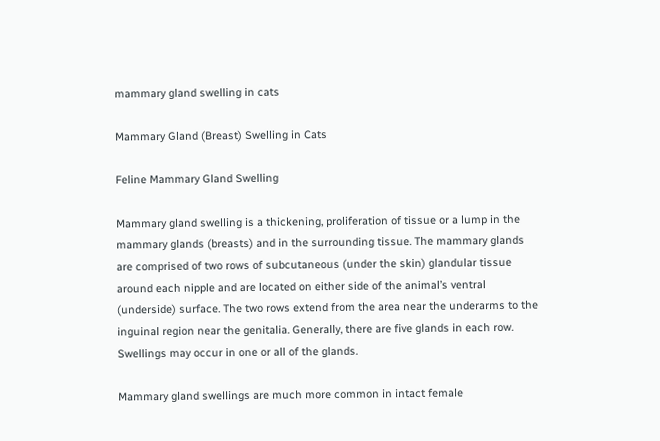mammary gland swelling in cats

Mammary Gland (Breast) Swelling in Cats

Feline Mammary Gland Swelling

Mammary gland swelling is a thickening, proliferation of tissue or a lump in the mammary glands (breasts) and in the surrounding tissue. The mammary glands are comprised of two rows of subcutaneous (under the skin) glandular tissue around each nipple and are located on either side of the animal’s ventral (underside) surface. The two rows extend from the area near the underarms to the inguinal region near the genitalia. Generally, there are five glands in each row. Swellings may occur in one or all of the glands.

Mammary gland swellings are much more common in intact female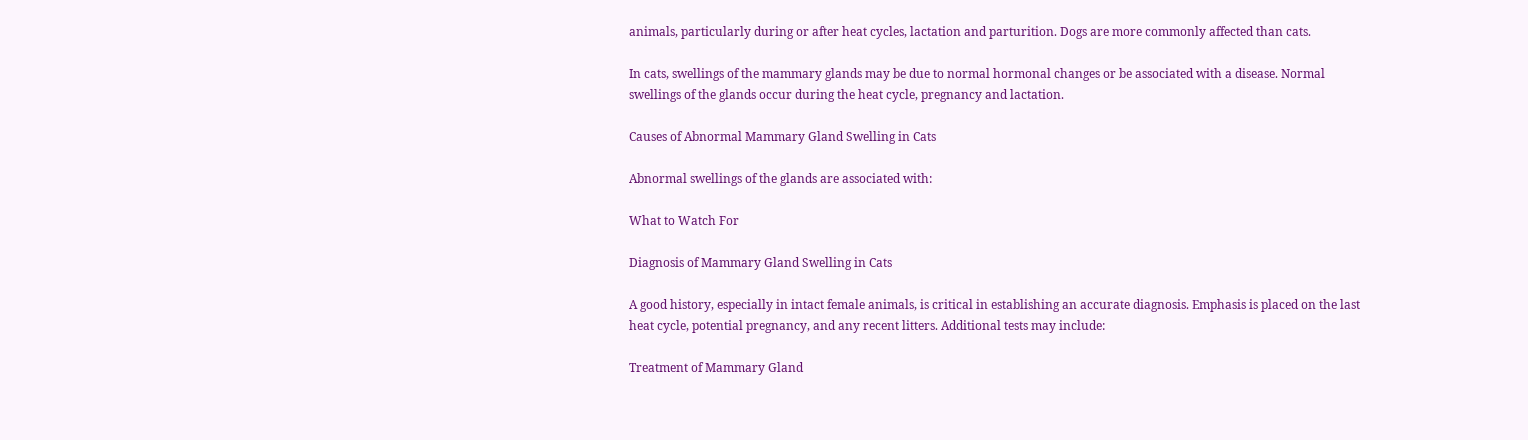animals, particularly during or after heat cycles, lactation and parturition. Dogs are more commonly affected than cats.

In cats, swellings of the mammary glands may be due to normal hormonal changes or be associated with a disease. Normal swellings of the glands occur during the heat cycle, pregnancy and lactation.

Causes of Abnormal Mammary Gland Swelling in Cats

Abnormal swellings of the glands are associated with:

What to Watch For

Diagnosis of Mammary Gland Swelling in Cats

A good history, especially in intact female animals, is critical in establishing an accurate diagnosis. Emphasis is placed on the last heat cycle, potential pregnancy, and any recent litters. Additional tests may include:

Treatment of Mammary Gland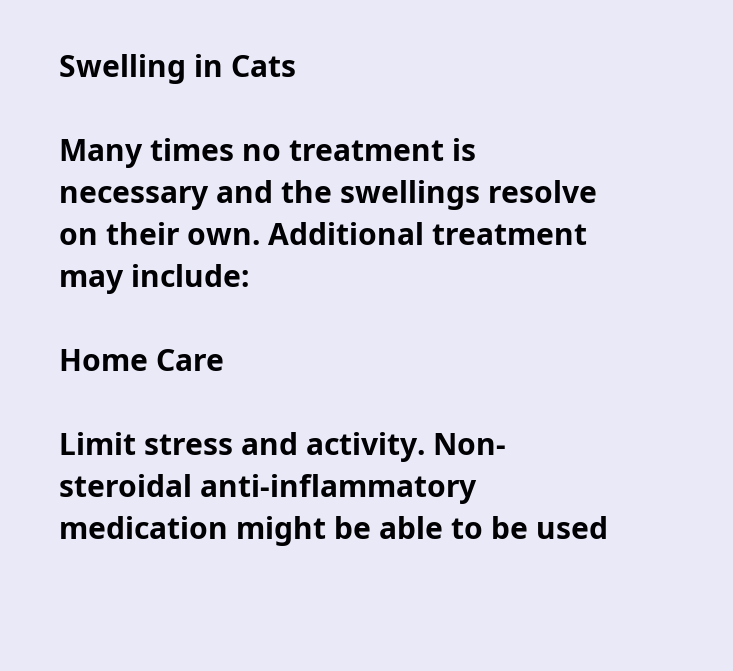Swelling in Cats

Many times no treatment is necessary and the swellings resolve on their own. Additional treatment may include:

Home Care

Limit stress and activity. Non-steroidal anti-inflammatory medication might be able to be used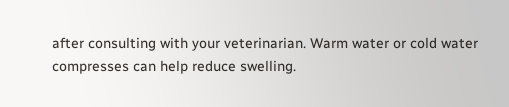after consulting with your veterinarian. Warm water or cold water compresses can help reduce swelling.